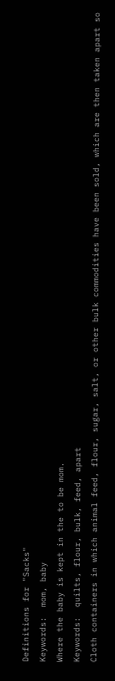Definitions for "Sacks"
Keywords:  mom, baby
Where the baby is kept in the to be mom.
Keywords:  quilts, flour, bulk, feed, apart
Cloth containers in which animal feed, flour, sugar, salt, or other bulk commodities have been sold, which are then taken apart so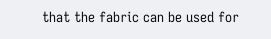that the fabric can be used for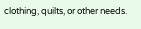clothing, quilts, or other needs.